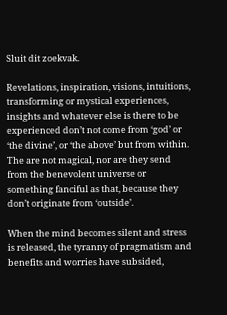Sluit dit zoekvak.

Revelations, inspiration, visions, intuitions, transforming or mystical experiences, insights and whatever else is there to be experienced don’t not come from ‘god’ or ‘the divine’, or ‘the above’ but from within. The are not magical, nor are they send from the benevolent universe or something fanciful as that, because they don’t originate from ‘outside’.

When the mind becomes silent and stress is released, the tyranny of pragmatism and benefits and worries have subsided,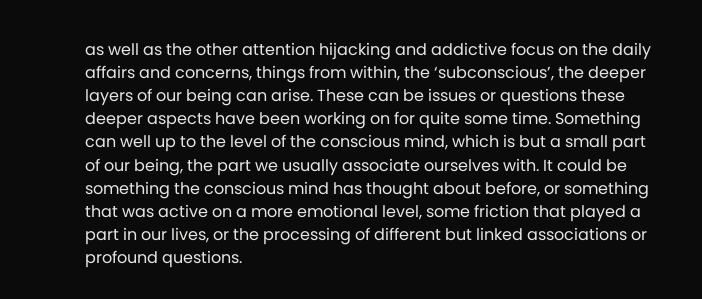as well as the other attention hijacking and addictive focus on the daily affairs and concerns, things from within, the ‘subconscious’, the deeper layers of our being can arise. These can be issues or questions these deeper aspects have been working on for quite some time. Something can well up to the level of the conscious mind, which is but a small part of our being, the part we usually associate ourselves with. It could be something the conscious mind has thought about before, or something that was active on a more emotional level, some friction that played a part in our lives, or the processing of different but linked associations or profound questions.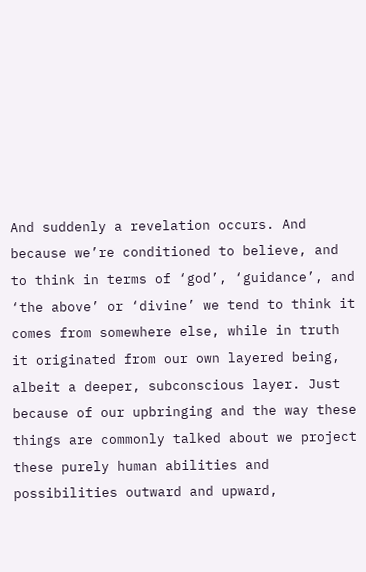And suddenly a revelation occurs. And because we’re conditioned to believe, and to think in terms of ‘god’, ‘guidance’, and ‘the above’ or ‘divine’ we tend to think it comes from somewhere else, while in truth it originated from our own layered being, albeit a deeper, subconscious layer. Just because of our upbringing and the way these things are commonly talked about we project these purely human abilities and possibilities outward and upward,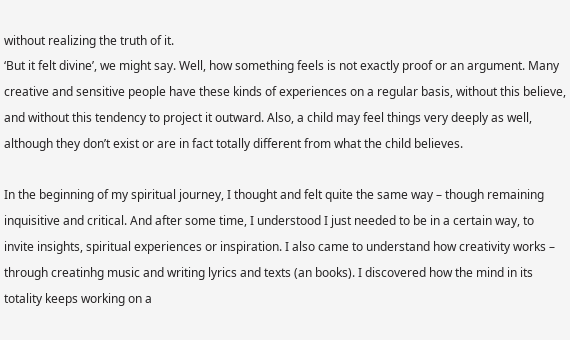without realizing the truth of it.
‘But it felt divine’, we might say. Well, how something feels is not exactly proof or an argument. Many creative and sensitive people have these kinds of experiences on a regular basis, without this believe, and without this tendency to project it outward. Also, a child may feel things very deeply as well, although they don’t exist or are in fact totally different from what the child believes.

In the beginning of my spiritual journey, I thought and felt quite the same way – though remaining inquisitive and critical. And after some time, I understood I just needed to be in a certain way, to invite insights, spiritual experiences or inspiration. I also came to understand how creativity works – through creatinhg music and writing lyrics and texts (an books). I discovered how the mind in its totality keeps working on a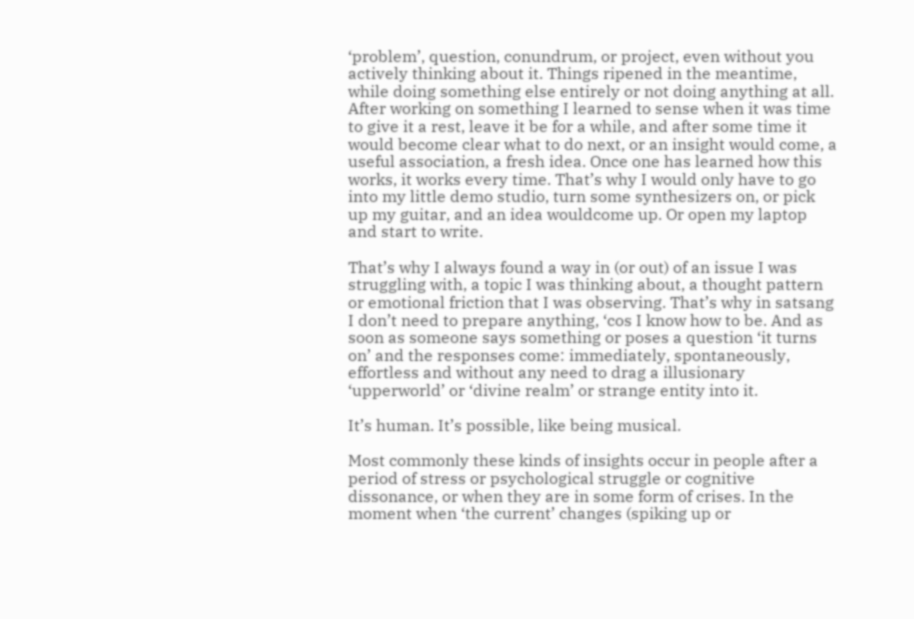‘problem’, question, conundrum, or project, even without you actively thinking about it. Things ripened in the meantime, while doing something else entirely or not doing anything at all. After working on something I learned to sense when it was time to give it a rest, leave it be for a while, and after some time it would become clear what to do next, or an insight would come, a useful association, a fresh idea. Once one has learned how this works, it works every time. That’s why I would only have to go into my little demo studio, turn some synthesizers on, or pick up my guitar, and an idea wouldcome up. Or open my laptop and start to write.

That’s why I always found a way in (or out) of an issue I was struggling with, a topic I was thinking about, a thought pattern or emotional friction that I was observing. That’s why in satsang I don’t need to prepare anything, ‘cos I know how to be. And as soon as someone says something or poses a question ‘it turns on’ and the responses come: immediately, spontaneously, effortless and without any need to drag a illusionary ‘upperworld’ or ‘divine realm’ or strange entity into it.

It’s human. It’s possible, like being musical.

Most commonly these kinds of insights occur in people after a period of stress or psychological struggle or cognitive dissonance, or when they are in some form of crises. In the moment when ‘the current’ changes (spiking up or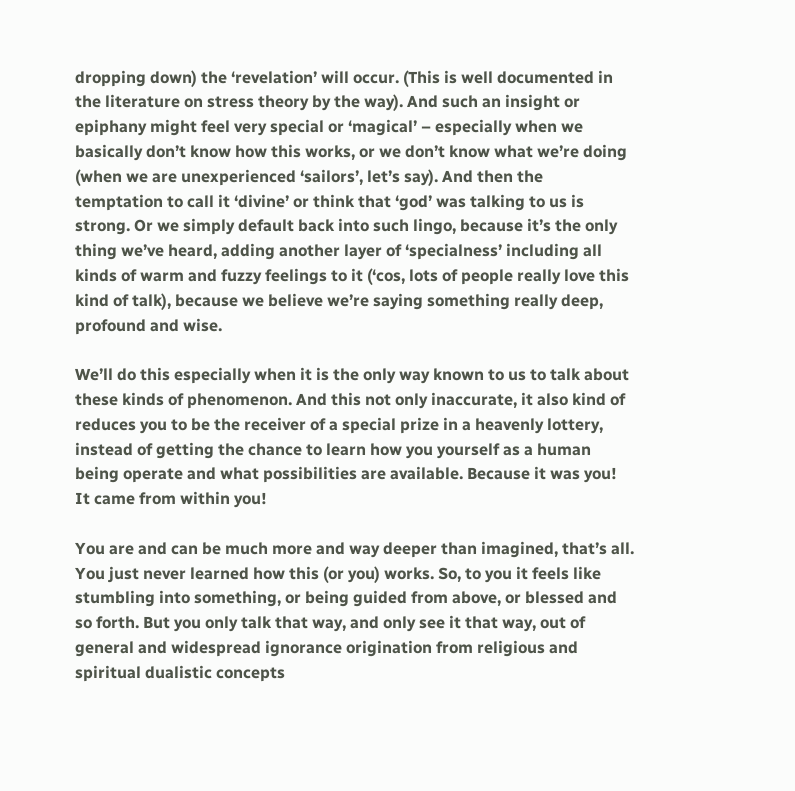dropping down) the ‘revelation’ will occur. (This is well documented in the literature on stress theory by the way). And such an insight or epiphany might feel very special or ‘magical’ – especially when we basically don’t know how this works, or we don’t know what we’re doing (when we are unexperienced ‘sailors’, let’s say). And then the temptation to call it ‘divine’ or think that ‘god’ was talking to us is strong. Or we simply default back into such lingo, because it’s the only thing we’ve heard, adding another layer of ‘specialness’ including all kinds of warm and fuzzy feelings to it (‘cos, lots of people really love this kind of talk), because we believe we’re saying something really deep, profound and wise.

We’ll do this especially when it is the only way known to us to talk about these kinds of phenomenon. And this not only inaccurate, it also kind of reduces you to be the receiver of a special prize in a heavenly lottery, instead of getting the chance to learn how you yourself as a human being operate and what possibilities are available. Because it was you! It came from within you!

You are and can be much more and way deeper than imagined, that’s all. You just never learned how this (or you) works. So, to you it feels like stumbling into something, or being guided from above, or blessed and so forth. But you only talk that way, and only see it that way, out of general and widespread ignorance origination from religious and spiritual dualistic concepts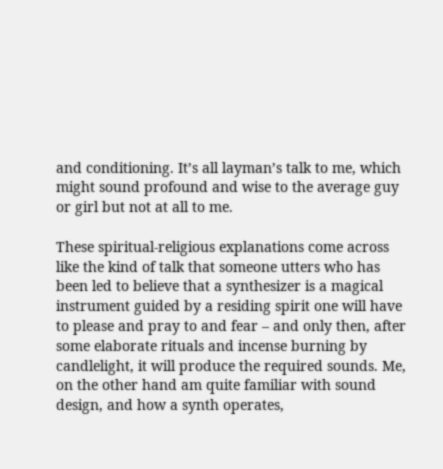and conditioning. It’s all layman’s talk to me, which might sound profound and wise to the average guy or girl but not at all to me.

These spiritual-religious explanations come across like the kind of talk that someone utters who has been led to believe that a synthesizer is a magical instrument guided by a residing spirit one will have to please and pray to and fear – and only then, after some elaborate rituals and incense burning by candlelight, it will produce the required sounds. Me, on the other hand am quite familiar with sound design, and how a synth operates,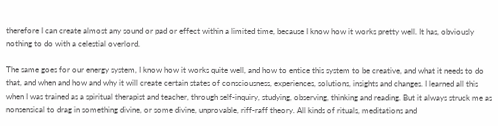therefore I can create almost any sound or pad or effect within a limited time, because I know how it works pretty well. It has, obviously nothing to do with a celestial overlord.

The same goes for our energy system, I know how it works quite well, and how to entice this system to be creative, and what it needs to do that, and when and how and why it will create certain states of consciousness, experiences, solutions, insights and changes. I learned all this when I was trained as a spiritual therapist and teacher, through self-inquiry, studying, observing, thinking and reading. But it always struck me as nonsensical to drag in something divine, or some divine, unprovable, riff-raff theory. All kinds of rituals, meditations and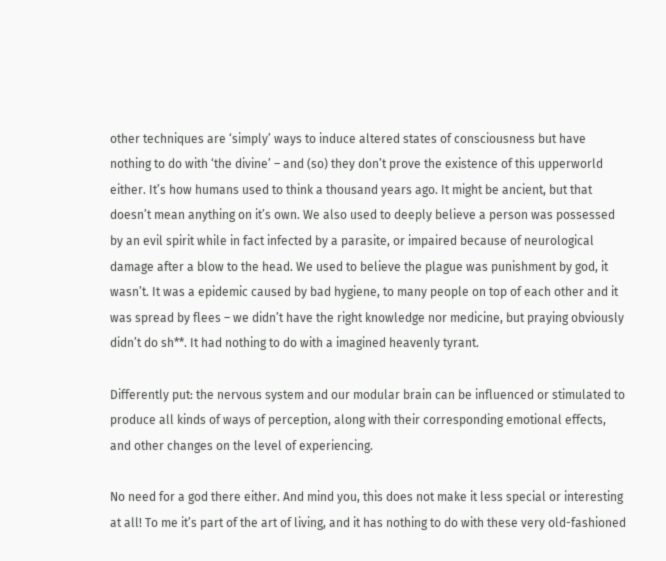other techniques are ‘simply’ ways to induce altered states of consciousness but have nothing to do with ‘the divine’ – and (so) they don’t prove the existence of this upperworld either. It’s how humans used to think a thousand years ago. It might be ancient, but that doesn’t mean anything on it’s own. We also used to deeply believe a person was possessed by an evil spirit while in fact infected by a parasite, or impaired because of neurological damage after a blow to the head. We used to believe the plague was punishment by god, it wasn’t. It was a epidemic caused by bad hygiene, to many people on top of each other and it was spread by flees – we didn’t have the right knowledge nor medicine, but praying obviously didn’t do sh**. It had nothing to do with a imagined heavenly tyrant.

Differently put: the nervous system and our modular brain can be influenced or stimulated to produce all kinds of ways of perception, along with their corresponding emotional effects, and other changes on the level of experiencing.

No need for a god there either. And mind you, this does not make it less special or interesting at all! To me it’s part of the art of living, and it has nothing to do with these very old-fashioned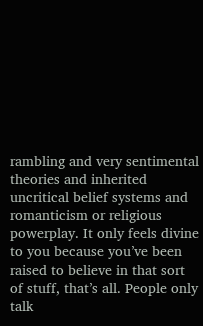rambling and very sentimental theories and inherited uncritical belief systems and romanticism or religious powerplay. It only feels divine to you because you’ve been raised to believe in that sort of stuff, that’s all. People only talk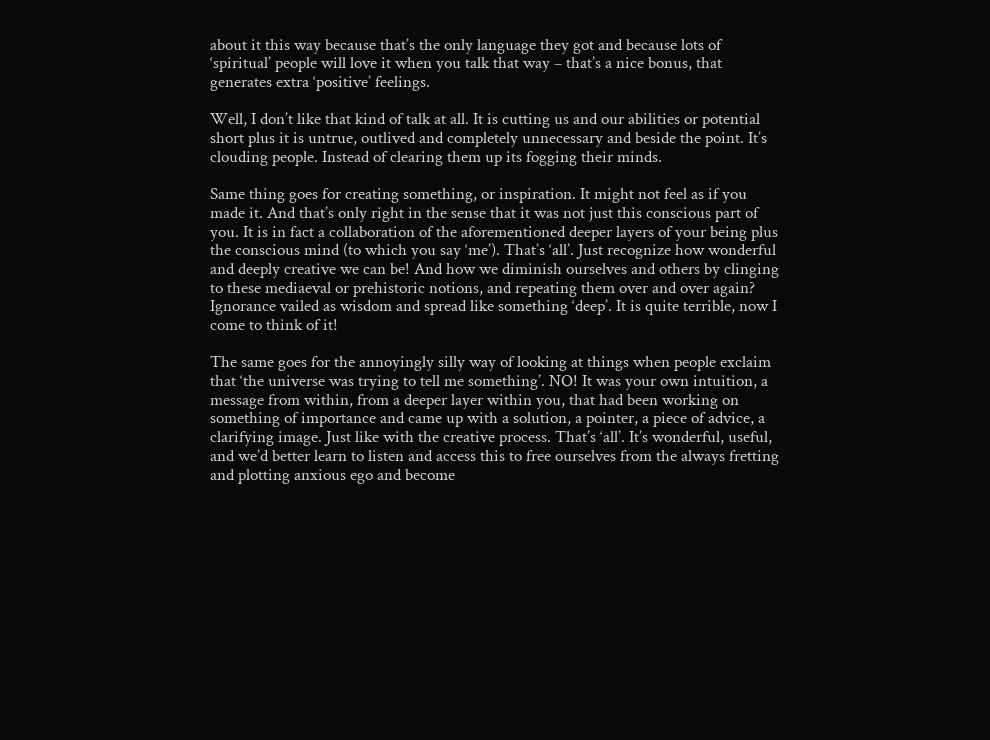about it this way because that’s the only language they got and because lots of ‘spiritual’ people will love it when you talk that way – that’s a nice bonus, that generates extra ‘positive’ feelings.

Well, I don’t like that kind of talk at all. It is cutting us and our abilities or potential short plus it is untrue, outlived and completely unnecessary and beside the point. It’s clouding people. Instead of clearing them up its fogging their minds.

Same thing goes for creating something, or inspiration. It might not feel as if you made it. And that’s only right in the sense that it was not just this conscious part of you. It is in fact a collaboration of the aforementioned deeper layers of your being plus the conscious mind (to which you say ‘me’). That’s ‘all’. Just recognize how wonderful and deeply creative we can be! And how we diminish ourselves and others by clinging to these mediaeval or prehistoric notions, and repeating them over and over again? Ignorance vailed as wisdom and spread like something ‘deep’. It is quite terrible, now I come to think of it!

The same goes for the annoyingly silly way of looking at things when people exclaim that ‘the universe was trying to tell me something’. NO! It was your own intuition, a message from within, from a deeper layer within you, that had been working on something of importance and came up with a solution, a pointer, a piece of advice, a clarifying image. Just like with the creative process. That’s ‘all’. It’s wonderful, useful, and we’d better learn to listen and access this to free ourselves from the always fretting and plotting anxious ego and become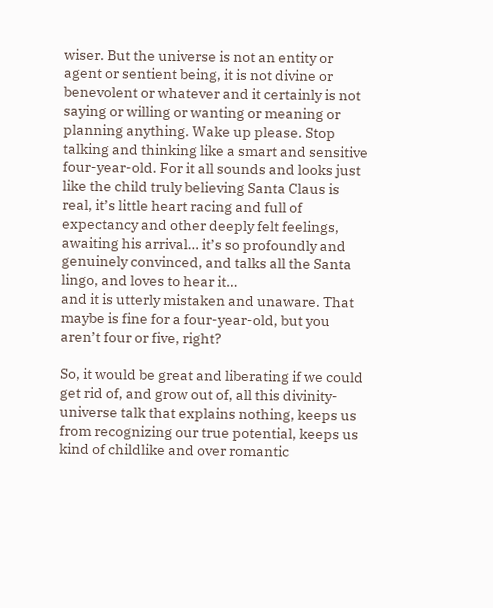wiser. But the universe is not an entity or agent or sentient being, it is not divine or benevolent or whatever and it certainly is not saying or willing or wanting or meaning or planning anything. Wake up please. Stop talking and thinking like a smart and sensitive four-year-old. For it all sounds and looks just like the child truly believing Santa Claus is real, it’s little heart racing and full of expectancy and other deeply felt feelings, awaiting his arrival… it’s so profoundly and genuinely convinced, and talks all the Santa lingo, and loves to hear it…
and it is utterly mistaken and unaware. That maybe is fine for a four-year-old, but you aren’t four or five, right?

So, it would be great and liberating if we could get rid of, and grow out of, all this divinity-universe talk that explains nothing, keeps us from recognizing our true potential, keeps us kind of childlike and over romantic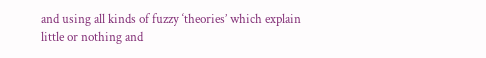and using all kinds of fuzzy ‘theories’ which explain little or nothing and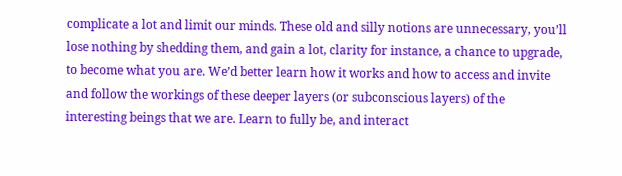complicate a lot and limit our minds. These old and silly notions are unnecessary, you’ll lose nothing by shedding them, and gain a lot, clarity for instance, a chance to upgrade, to become what you are. We’d better learn how it works and how to access and invite and follow the workings of these deeper layers (or subconscious layers) of the interesting beings that we are. Learn to fully be, and interact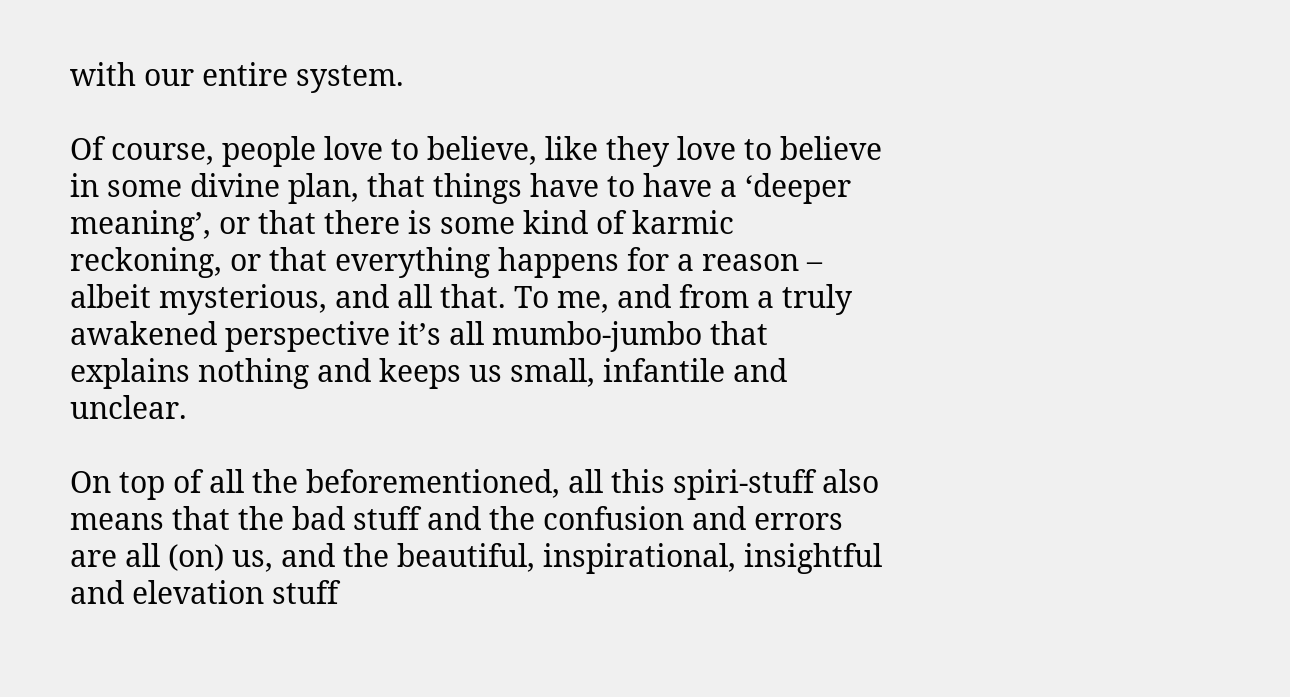with our entire system.

Of course, people love to believe, like they love to believe in some divine plan, that things have to have a ‘deeper meaning’, or that there is some kind of karmic reckoning, or that everything happens for a reason – albeit mysterious, and all that. To me, and from a truly awakened perspective it’s all mumbo-jumbo that explains nothing and keeps us small, infantile and unclear.

On top of all the beforementioned, all this spiri-stuff also means that the bad stuff and the confusion and errors are all (on) us, and the beautiful, inspirational, insightful and elevation stuff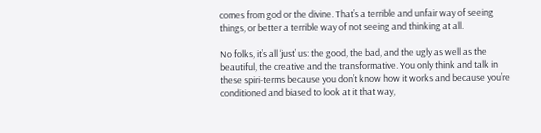comes from god or the divine. That’s a terrible and unfair way of seeing things, or better a terrible way of not seeing and thinking at all.

No folks, it’s all ‘just’ us: the good, the bad, and the ugly as well as the beautiful, the creative and the transformative. You only think and talk in these spiri-terms because you don’t know how it works and because you’re conditioned and biased to look at it that way,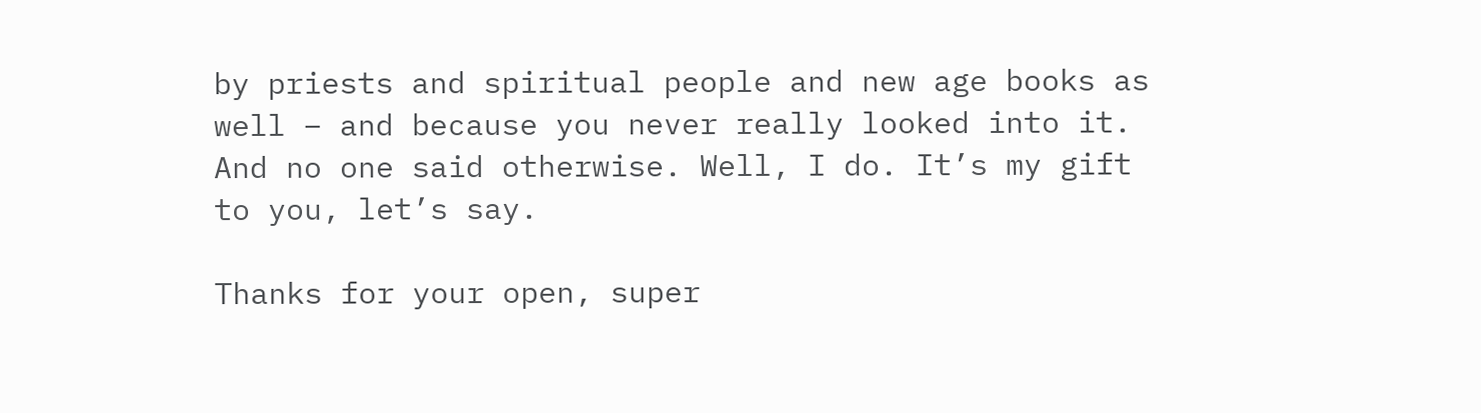by priests and spiritual people and new age books as well – and because you never really looked into it. And no one said otherwise. Well, I do. It’s my gift to you, let’s say.

Thanks for your open, super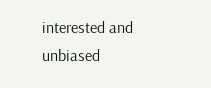interested and unbiased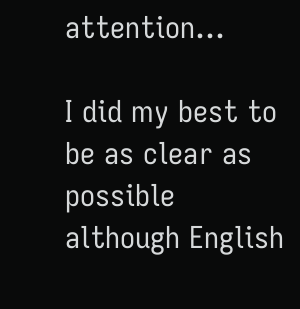attention…

I did my best to be as clear as possible although English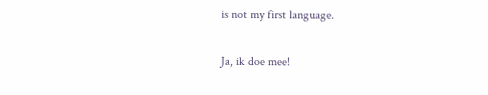is not my first language.

Ja, ik doe mee!